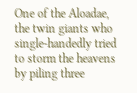One of the Aloadae, the twin giants who single-handedly tried to storm the heavens by piling three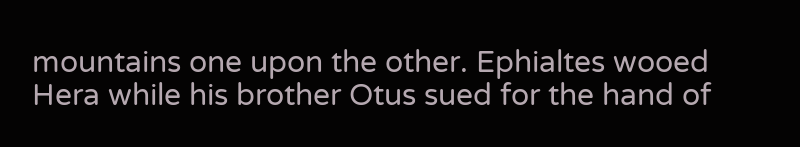mountains one upon the other. Ephialtes wooed Hera while his brother Otus sued for the hand of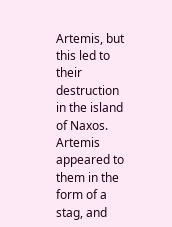Artemis, but this led to their destruction in the island of Naxos. Artemis appeared to them in the form of a stag, and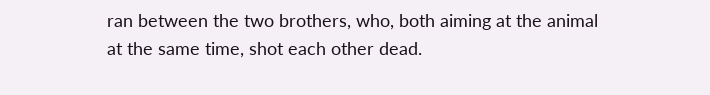ran between the two brothers, who, both aiming at the animal at the same time, shot each other dead.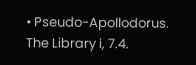• Pseudo-Apollodorus. The Library i, 7.4.